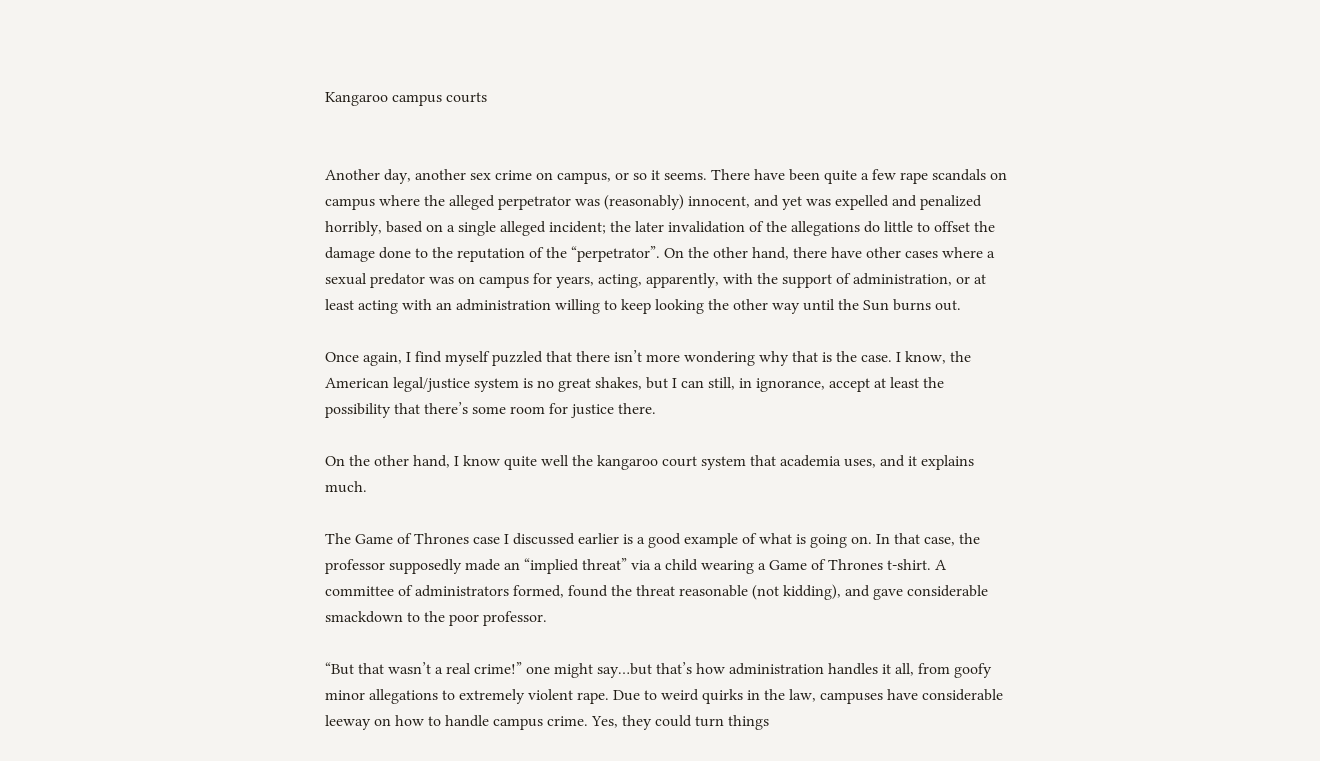Kangaroo campus courts


Another day, another sex crime on campus, or so it seems. There have been quite a few rape scandals on campus where the alleged perpetrator was (reasonably) innocent, and yet was expelled and penalized horribly, based on a single alleged incident; the later invalidation of the allegations do little to offset the damage done to the reputation of the “perpetrator”. On the other hand, there have other cases where a sexual predator was on campus for years, acting, apparently, with the support of administration, or at least acting with an administration willing to keep looking the other way until the Sun burns out.

Once again, I find myself puzzled that there isn’t more wondering why that is the case. I know, the American legal/justice system is no great shakes, but I can still, in ignorance, accept at least the possibility that there’s some room for justice there.

On the other hand, I know quite well the kangaroo court system that academia uses, and it explains much.

The Game of Thrones case I discussed earlier is a good example of what is going on. In that case, the professor supposedly made an “implied threat” via a child wearing a Game of Thrones t-shirt. A committee of administrators formed, found the threat reasonable (not kidding), and gave considerable smackdown to the poor professor.

“But that wasn’t a real crime!” one might say…but that’s how administration handles it all, from goofy minor allegations to extremely violent rape. Due to weird quirks in the law, campuses have considerable leeway on how to handle campus crime. Yes, they could turn things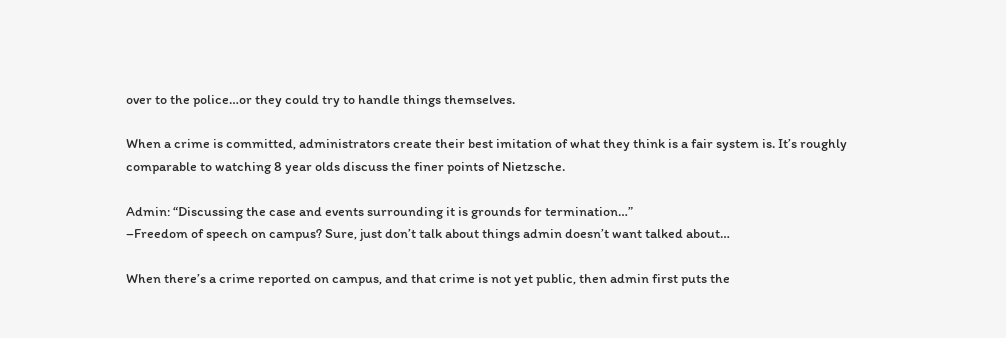over to the police…or they could try to handle things themselves.

When a crime is committed, administrators create their best imitation of what they think is a fair system is. It’s roughly comparable to watching 8 year olds discuss the finer points of Nietzsche.

Admin: “Discussing the case and events surrounding it is grounds for termination…”
–Freedom of speech on campus? Sure, just don’t talk about things admin doesn’t want talked about…

When there’s a crime reported on campus, and that crime is not yet public, then admin first puts the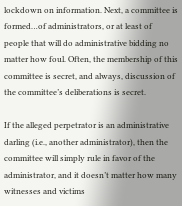lockdown on information. Next, a committee is formed…of administrators, or at least of people that will do administrative bidding no matter how foul. Often, the membership of this committee is secret, and always, discussion of the committee’s deliberations is secret.

If the alleged perpetrator is an administrative darling (i.e., another administrator), then the committee will simply rule in favor of the administrator, and it doesn’t matter how many witnesses and victims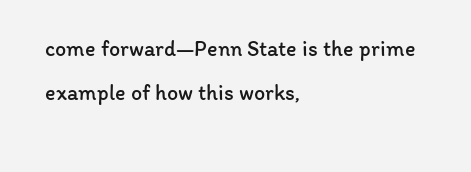come forward—Penn State is the prime example of how this works,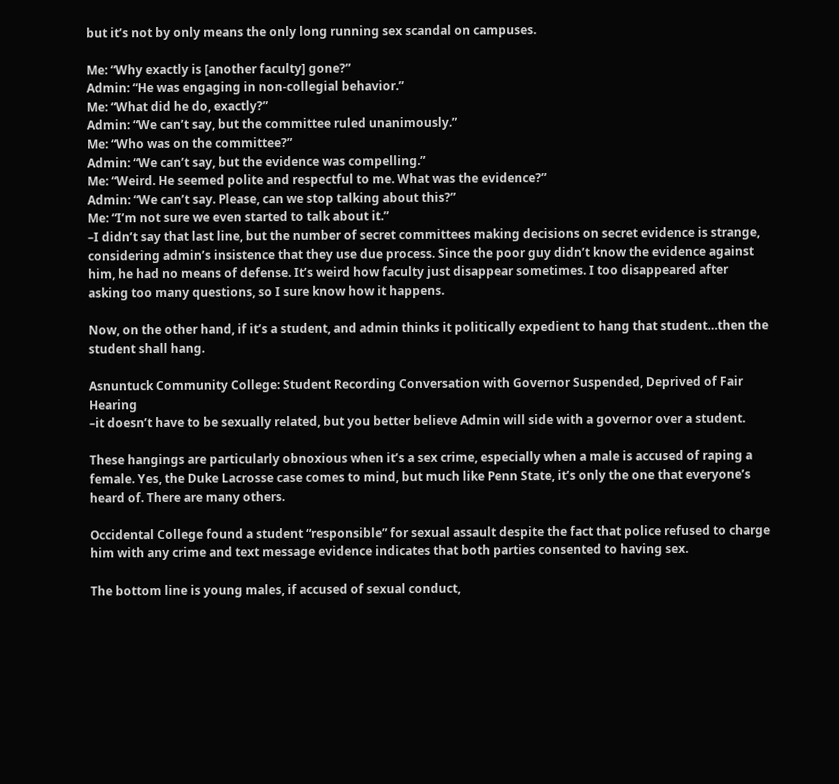but it’s not by only means the only long running sex scandal on campuses.

Me: “Why exactly is [another faculty] gone?”
Admin: “He was engaging in non-collegial behavior.”
Me: “What did he do, exactly?”
Admin: “We can’t say, but the committee ruled unanimously.”
Me: “Who was on the committee?”
Admin: “We can’t say, but the evidence was compelling.”
Me: “Weird. He seemed polite and respectful to me. What was the evidence?”
Admin: “We can’t say. Please, can we stop talking about this?”
Me: “I’m not sure we even started to talk about it.”
–I didn’t say that last line, but the number of secret committees making decisions on secret evidence is strange, considering admin’s insistence that they use due process. Since the poor guy didn’t know the evidence against him, he had no means of defense. It’s weird how faculty just disappear sometimes. I too disappeared after asking too many questions, so I sure know how it happens.

Now, on the other hand, if it’s a student, and admin thinks it politically expedient to hang that student…then the student shall hang.

Asnuntuck Community College: Student Recording Conversation with Governor Suspended, Deprived of Fair Hearing
–it doesn’t have to be sexually related, but you better believe Admin will side with a governor over a student.

These hangings are particularly obnoxious when it’s a sex crime, especially when a male is accused of raping a female. Yes, the Duke Lacrosse case comes to mind, but much like Penn State, it’s only the one that everyone’s heard of. There are many others.

Occidental College found a student “responsible” for sexual assault despite the fact that police refused to charge him with any crime and text message evidence indicates that both parties consented to having sex.

The bottom line is young males, if accused of sexual conduct,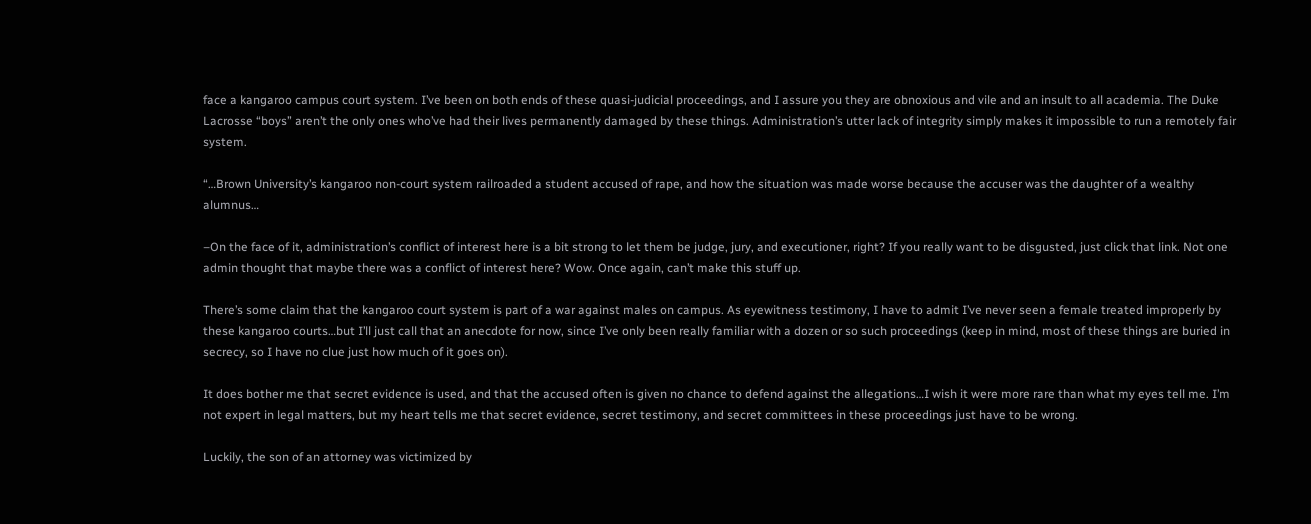face a kangaroo campus court system. I’ve been on both ends of these quasi-judicial proceedings, and I assure you they are obnoxious and vile and an insult to all academia. The Duke Lacrosse “boys” aren’t the only ones who’ve had their lives permanently damaged by these things. Administration’s utter lack of integrity simply makes it impossible to run a remotely fair system.

“…Brown University’s kangaroo non-court system railroaded a student accused of rape, and how the situation was made worse because the accuser was the daughter of a wealthy alumnus…

–On the face of it, administration’s conflict of interest here is a bit strong to let them be judge, jury, and executioner, right? If you really want to be disgusted, just click that link. Not one admin thought that maybe there was a conflict of interest here? Wow. Once again, can’t make this stuff up.

There’s some claim that the kangaroo court system is part of a war against males on campus. As eyewitness testimony, I have to admit I’ve never seen a female treated improperly by these kangaroo courts…but I’ll just call that an anecdote for now, since I’ve only been really familiar with a dozen or so such proceedings (keep in mind, most of these things are buried in secrecy, so I have no clue just how much of it goes on).

It does bother me that secret evidence is used, and that the accused often is given no chance to defend against the allegations…I wish it were more rare than what my eyes tell me. I’m not expert in legal matters, but my heart tells me that secret evidence, secret testimony, and secret committees in these proceedings just have to be wrong.

Luckily, the son of an attorney was victimized by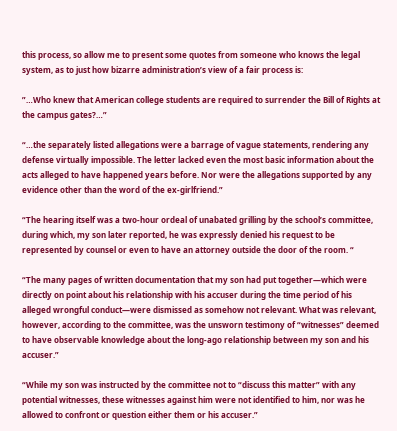this process, so allow me to present some quotes from someone who knows the legal system, as to just how bizarre administration’s view of a fair process is:

”…Who knew that American college students are required to surrender the Bill of Rights at the campus gates?…”

“…the separately listed allegations were a barrage of vague statements, rendering any defense virtually impossible. The letter lacked even the most basic information about the acts alleged to have happened years before. Nor were the allegations supported by any evidence other than the word of the ex-girlfriend.”

“The hearing itself was a two-hour ordeal of unabated grilling by the school’s committee, during which, my son later reported, he was expressly denied his request to be represented by counsel or even to have an attorney outside the door of the room. “

“The many pages of written documentation that my son had put together—which were directly on point about his relationship with his accuser during the time period of his alleged wrongful conduct—were dismissed as somehow not relevant. What was relevant, however, according to the committee, was the unsworn testimony of “witnesses” deemed to have observable knowledge about the long-ago relationship between my son and his accuser.”

“While my son was instructed by the committee not to “discuss this matter” with any potential witnesses, these witnesses against him were not identified to him, nor was he allowed to confront or question either them or his accuser.”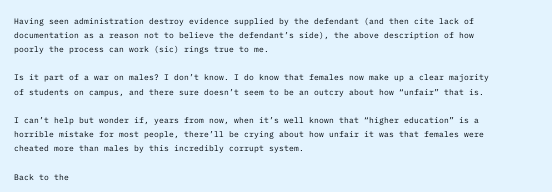Having seen administration destroy evidence supplied by the defendant (and then cite lack of documentation as a reason not to believe the defendant’s side), the above description of how poorly the process can work (sic) rings true to me.

Is it part of a war on males? I don’t know. I do know that females now make up a clear majority of students on campus, and there sure doesn’t seem to be an outcry about how “unfair” that is.

I can’t help but wonder if, years from now, when it’s well known that “higher education” is a horrible mistake for most people, there’ll be crying about how unfair it was that females were cheated more than males by this incredibly corrupt system.

Back to the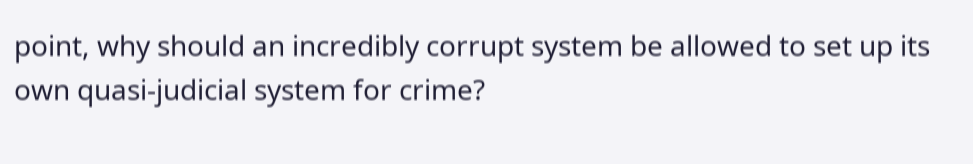point, why should an incredibly corrupt system be allowed to set up its own quasi-judicial system for crime?